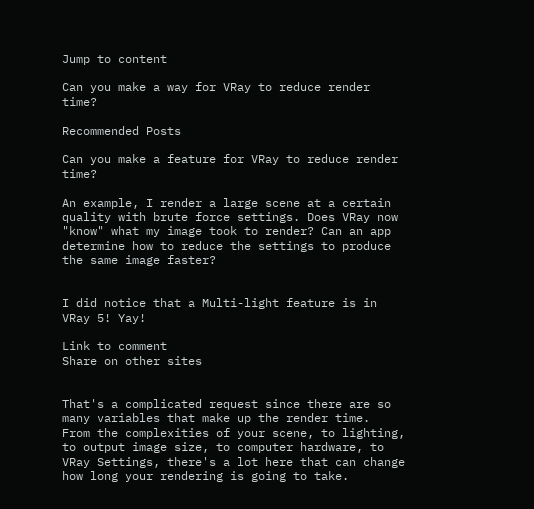Jump to content

Can you make a way for VRay to reduce render time?

Recommended Posts

Can you make a feature for VRay to reduce render time?

An example, I render a large scene at a certain quality with brute force settings. Does VRay now "know" what my image took to render? Can an app determine how to reduce the settings to produce the same image faster?


I did notice that a Multi-light feature is in VRay 5! Yay!

Link to comment
Share on other sites


That's a complicated request since there are so many variables that make up the render time.  From the complexities of your scene, to lighting, to output image size, to computer hardware, to VRay Settings, there's a lot here that can change how long your rendering is going to take.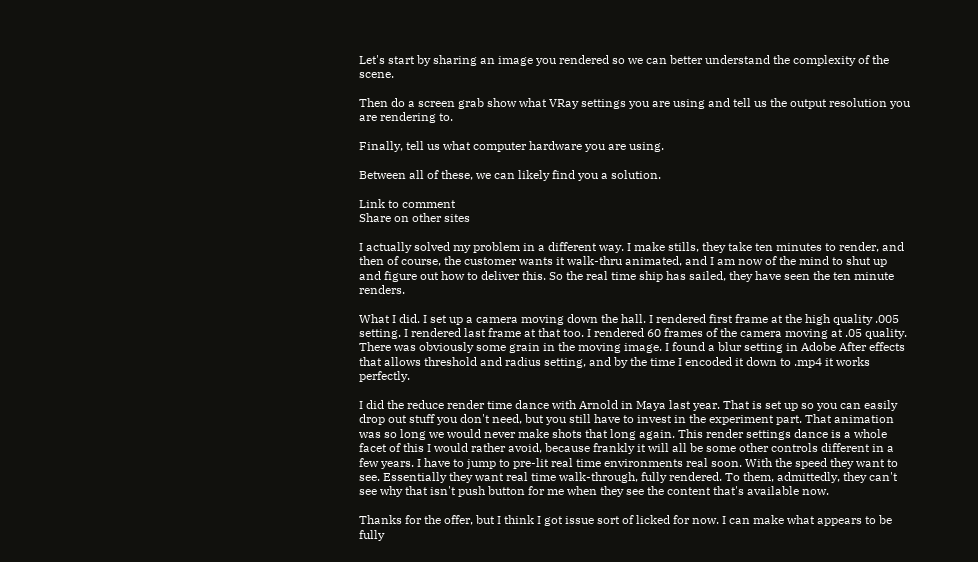Let's start by sharing an image you rendered so we can better understand the complexity of the scene.

Then do a screen grab show what VRay settings you are using and tell us the output resolution you are rendering to.

Finally, tell us what computer hardware you are using.

Between all of these, we can likely find you a solution.

Link to comment
Share on other sites

I actually solved my problem in a different way. I make stills, they take ten minutes to render, and then of course, the customer wants it walk-thru animated, and I am now of the mind to shut up and figure out how to deliver this. So the real time ship has sailed, they have seen the ten minute renders.

What I did. I set up a camera moving down the hall. I rendered first frame at the high quality .005 setting. I rendered last frame at that too. I rendered 60 frames of the camera moving at .05 quality. There was obviously some grain in the moving image. I found a blur setting in Adobe After effects that allows threshold and radius setting, and by the time I encoded it down to .mp4 it works perfectly.

I did the reduce render time dance with Arnold in Maya last year. That is set up so you can easily drop out stuff you don't need, but you still have to invest in the experiment part. That animation was so long we would never make shots that long again. This render settings dance is a whole facet of this I would rather avoid, because frankly it will all be some other controls different in a few years. I have to jump to pre-lit real time environments real soon. With the speed they want to see. Essentially they want real time walk-through, fully rendered. To them, admittedly, they can't see why that isn't push button for me when they see the content that's available now.

Thanks for the offer, but I think I got issue sort of licked for now. I can make what appears to be fully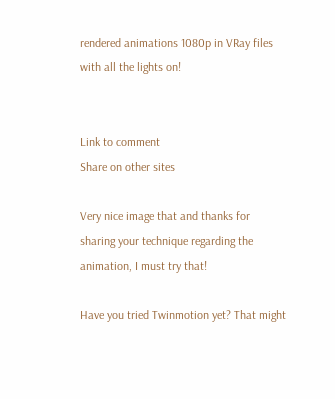rendered animations 1080p in VRay files with all the lights on!


Link to comment
Share on other sites

Very nice image that and thanks for sharing your technique regarding the animation, I must try that!

Have you tried Twinmotion yet? That might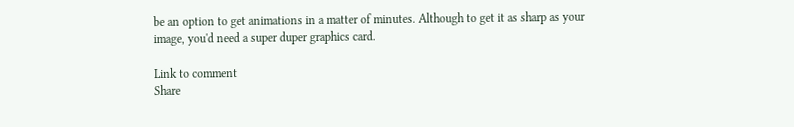be an option to get animations in a matter of minutes. Although to get it as sharp as your image, you'd need a super duper graphics card.

Link to comment
Share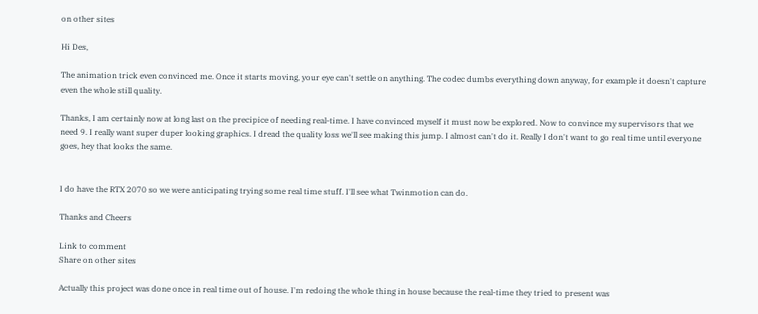on other sites

Hi Des,

The animation trick even convinced me. Once it starts moving, your eye can't settle on anything. The codec dumbs everything down anyway, for example it doesn't capture  even the whole still quality.

Thanks, I am certainly now at long last on the precipice of needing real-time. I have convinced myself it must now be explored. Now to convince my supervisors that we need 9. I really want super duper looking graphics. I dread the quality loss we'll see making this jump. I almost can't do it. Really I don't want to go real time until everyone goes, hey that looks the same.


I do have the RTX 2070 so we were anticipating trying some real time stuff. I'll see what Twinmotion can do.

Thanks and Cheers

Link to comment
Share on other sites

Actually this project was done once in real time out of house. I'm redoing the whole thing in house because the real-time they tried to present was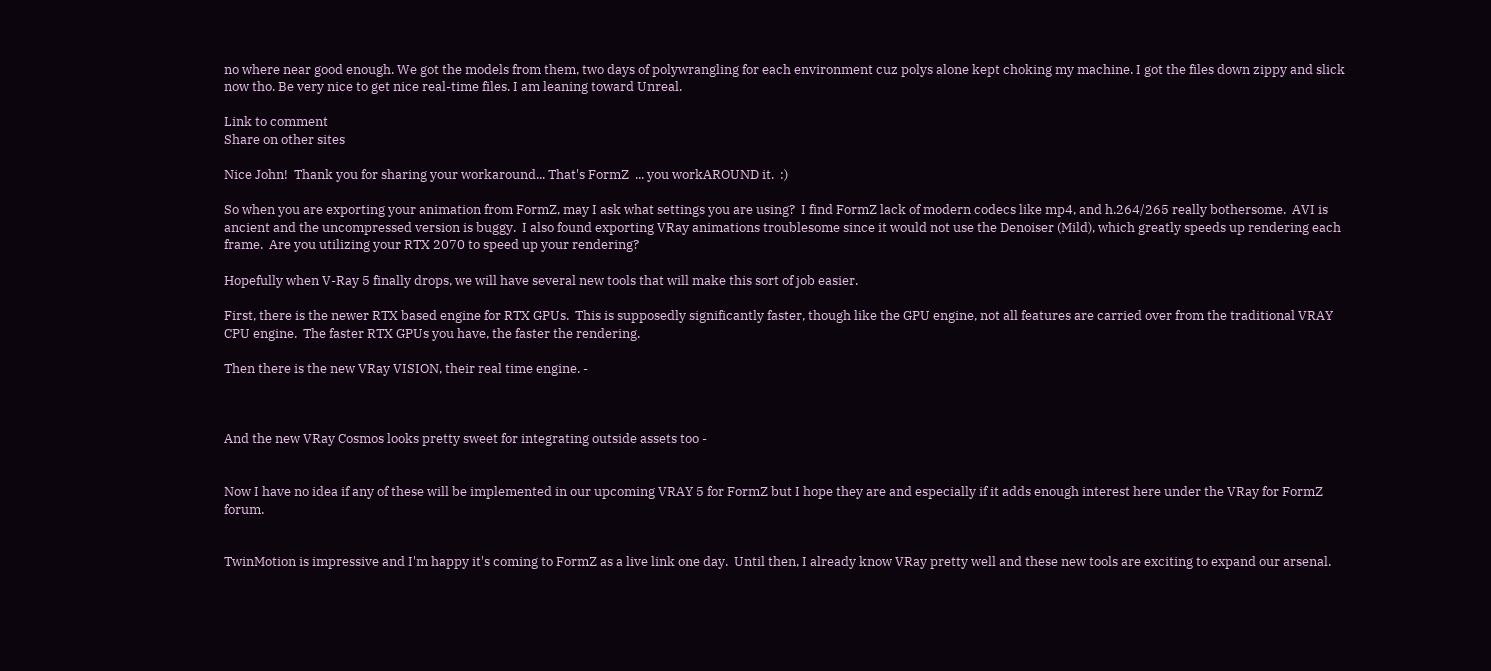no where near good enough. We got the models from them, two days of polywrangling for each environment cuz polys alone kept choking my machine. I got the files down zippy and slick now tho. Be very nice to get nice real-time files. I am leaning toward Unreal.

Link to comment
Share on other sites

Nice John!  Thank you for sharing your workaround... That's FormZ  ... you workAROUND it.  :)

So when you are exporting your animation from FormZ, may I ask what settings you are using?  I find FormZ lack of modern codecs like mp4, and h.264/265 really bothersome.  AVI is ancient and the uncompressed version is buggy.  I also found exporting VRay animations troublesome since it would not use the Denoiser (Mild), which greatly speeds up rendering each frame.  Are you utilizing your RTX 2070 to speed up your rendering?

Hopefully when V-Ray 5 finally drops, we will have several new tools that will make this sort of job easier.

First, there is the newer RTX based engine for RTX GPUs.  This is supposedly significantly faster, though like the GPU engine, not all features are carried over from the traditional VRAY CPU engine.  The faster RTX GPUs you have, the faster the rendering.

Then there is the new VRay VISION, their real time engine. -



And the new VRay Cosmos looks pretty sweet for integrating outside assets too -


Now I have no idea if any of these will be implemented in our upcoming VRAY 5 for FormZ but I hope they are and especially if it adds enough interest here under the VRay for FormZ forum.


TwinMotion is impressive and I'm happy it's coming to FormZ as a live link one day.  Until then, I already know VRay pretty well and these new tools are exciting to expand our arsenal.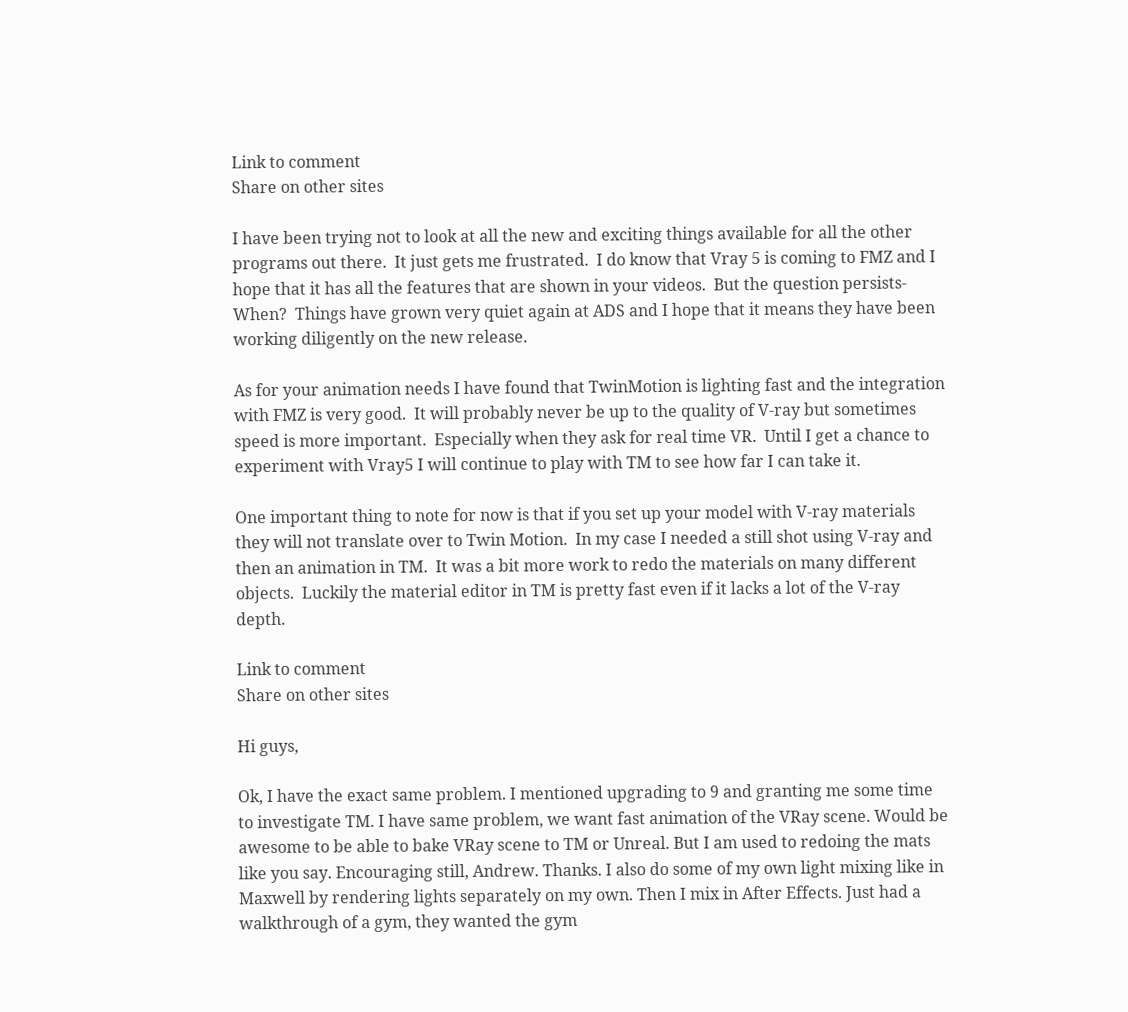Link to comment
Share on other sites

I have been trying not to look at all the new and exciting things available for all the other programs out there.  It just gets me frustrated.  I do know that Vray 5 is coming to FMZ and I hope that it has all the features that are shown in your videos.  But the question persists-When?  Things have grown very quiet again at ADS and I hope that it means they have been working diligently on the new release.

As for your animation needs I have found that TwinMotion is lighting fast and the integration with FMZ is very good.  It will probably never be up to the quality of V-ray but sometimes speed is more important.  Especially when they ask for real time VR.  Until I get a chance to experiment with Vray5 I will continue to play with TM to see how far I can take it.

One important thing to note for now is that if you set up your model with V-ray materials they will not translate over to Twin Motion.  In my case I needed a still shot using V-ray and then an animation in TM.  It was a bit more work to redo the materials on many different objects.  Luckily the material editor in TM is pretty fast even if it lacks a lot of the V-ray depth.

Link to comment
Share on other sites

Hi guys,

Ok, I have the exact same problem. I mentioned upgrading to 9 and granting me some time to investigate TM. I have same problem, we want fast animation of the VRay scene. Would be awesome to be able to bake VRay scene to TM or Unreal. But I am used to redoing the mats like you say. Encouraging still, Andrew. Thanks. I also do some of my own light mixing like in Maxwell by rendering lights separately on my own. Then I mix in After Effects. Just had a walkthrough of a gym, they wanted the gym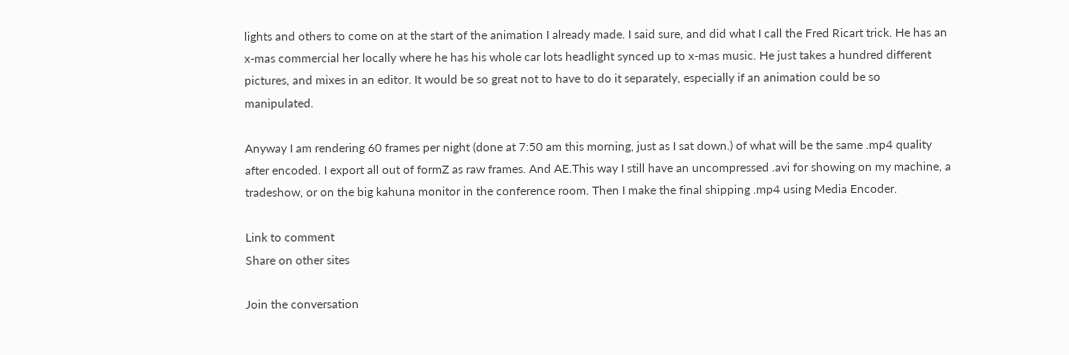lights and others to come on at the start of the animation I already made. I said sure, and did what I call the Fred Ricart trick. He has an x-mas commercial her locally where he has his whole car lots headlight synced up to x-mas music. He just takes a hundred different pictures, and mixes in an editor. It would be so great not to have to do it separately, especially if an animation could be so manipulated.

Anyway I am rendering 60 frames per night (done at 7:50 am this morning, just as I sat down.) of what will be the same .mp4 quality after encoded. I export all out of formZ as raw frames. And AE.This way I still have an uncompressed .avi for showing on my machine, a tradeshow, or on the big kahuna monitor in the conference room. Then I make the final shipping .mp4 using Media Encoder.

Link to comment
Share on other sites

Join the conversation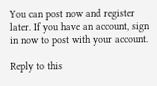You can post now and register later. If you have an account, sign in now to post with your account.

Reply to this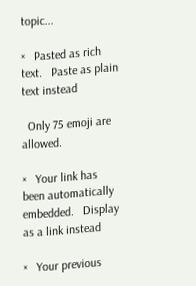topic...

×   Pasted as rich text.   Paste as plain text instead

  Only 75 emoji are allowed.

×   Your link has been automatically embedded.   Display as a link instead

×   Your previous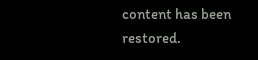content has been restored.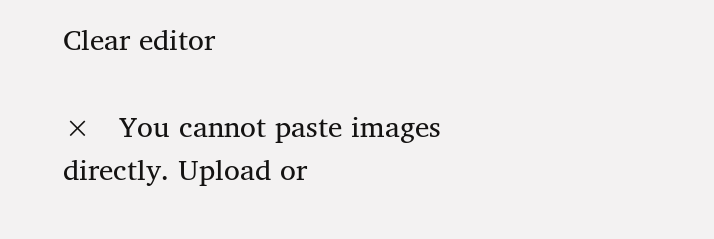Clear editor

×   You cannot paste images directly. Upload or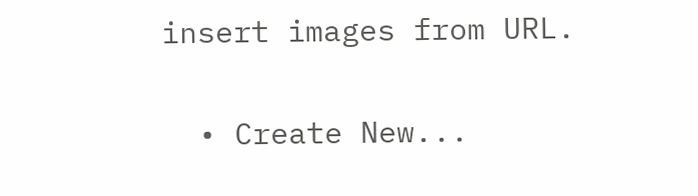insert images from URL.

  • Create New...